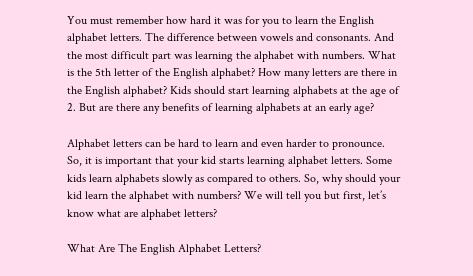You must remember how hard it was for you to learn the English alphabet letters. The difference between vowels and consonants. And the most difficult part was learning the alphabet with numbers. What is the 5th letter of the English alphabet? How many letters are there in the English alphabet? Kids should start learning alphabets at the age of 2. But are there any benefits of learning alphabets at an early age?

Alphabet letters can be hard to learn and even harder to pronounce. So, it is important that your kid starts learning alphabet letters. Some kids learn alphabets slowly as compared to others. So, why should your kid learn the alphabet with numbers? We will tell you but first, let’s know what are alphabet letters?

What Are The English Alphabet Letters?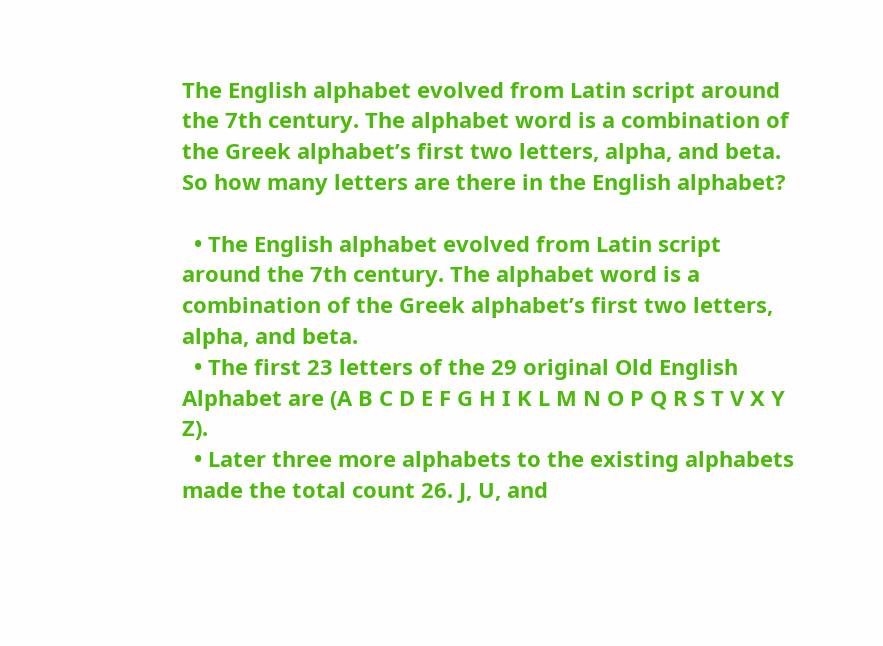The English alphabet evolved from Latin script around the 7th century. The alphabet word is a combination of the Greek alphabet’s first two letters, alpha, and beta. So how many letters are there in the English alphabet?

  • The English alphabet evolved from Latin script around the 7th century. The alphabet word is a combination of the Greek alphabet’s first two letters, alpha, and beta.
  • The first 23 letters of the 29 original Old English Alphabet are (A B C D E F G H I K L M N O P Q R S T V X Y Z).
  • Later three more alphabets to the existing alphabets made the total count 26. J, U, and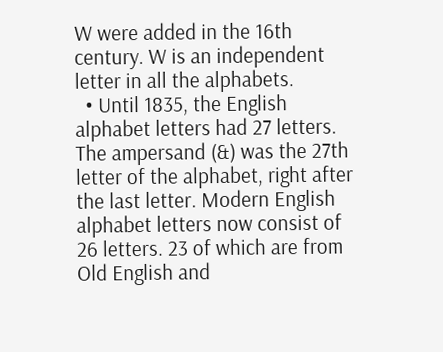W were added in the 16th century. W is an independent letter in all the alphabets.
  • Until 1835, the English alphabet letters had 27 letters. The ampersand (&) was the 27th letter of the alphabet, right after the last letter. Modern English alphabet letters now consist of 26 letters. 23 of which are from Old English and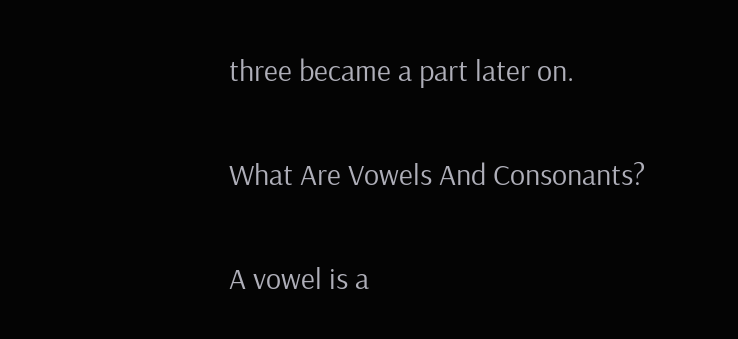three became a part later on.

What Are Vowels And Consonants?

A vowel is a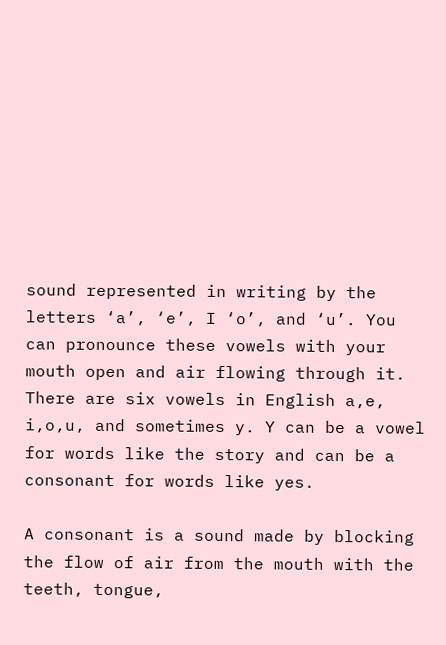sound represented in writing by the letters ‘a’, ‘e’, I ‘o’, and ‘u’. You can pronounce these vowels with your mouth open and air flowing through it. There are six vowels in English a,e, i,o,u, and sometimes y. Y can be a vowel for words like the story and can be a consonant for words like yes.

A consonant is a sound made by blocking the flow of air from the mouth with the teeth, tongue,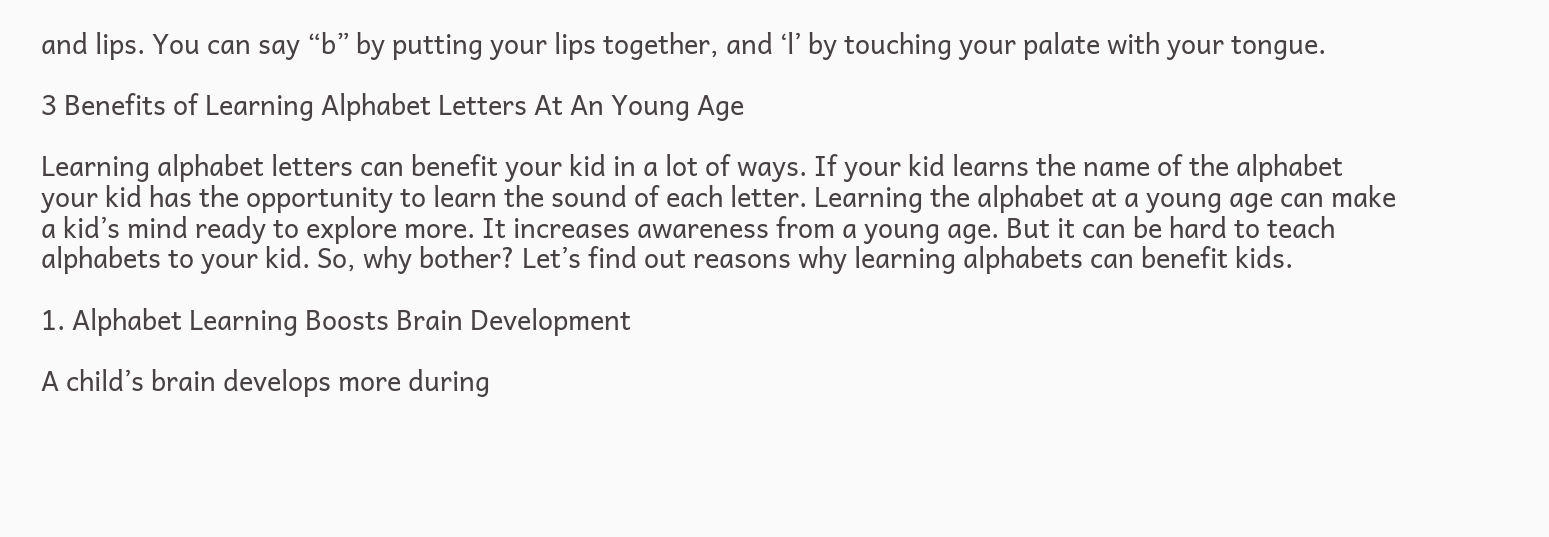and lips. You can say “b” by putting your lips together, and ‘l’ by touching your palate with your tongue.

3 Benefits of Learning Alphabet Letters At An Young Age

Learning alphabet letters can benefit your kid in a lot of ways. If your kid learns the name of the alphabet your kid has the opportunity to learn the sound of each letter. Learning the alphabet at a young age can make a kid’s mind ready to explore more. It increases awareness from a young age. But it can be hard to teach alphabets to your kid. So, why bother? Let’s find out reasons why learning alphabets can benefit kids.

1. Alphabet Learning Boosts Brain Development

A child’s brain develops more during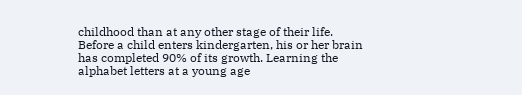childhood than at any other stage of their life. Before a child enters kindergarten, his or her brain has completed 90% of its growth. Learning the alphabet letters at a young age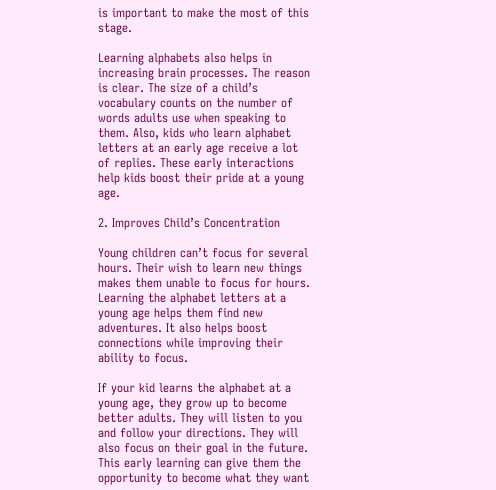is important to make the most of this stage.

Learning alphabets also helps in increasing brain processes. The reason is clear. The size of a child’s vocabulary counts on the number of words adults use when speaking to them. Also, kids who learn alphabet letters at an early age receive a lot of replies. These early interactions help kids boost their pride at a young age.

2. Improves Child’s Concentration

Young children can’t focus for several hours. Their wish to learn new things makes them unable to focus for hours. Learning the alphabet letters at a young age helps them find new adventures. It also helps boost connections while improving their ability to focus.

If your kid learns the alphabet at a young age, they grow up to become better adults. They will listen to you and follow your directions. They will also focus on their goal in the future. This early learning can give them the opportunity to become what they want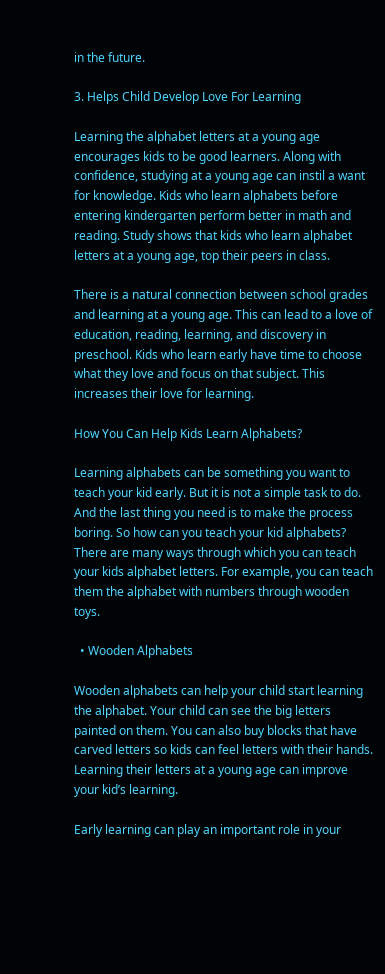in the future.

3. Helps Child Develop Love For Learning

Learning the alphabet letters at a young age encourages kids to be good learners. Along with confidence, studying at a young age can instil a want for knowledge. Kids who learn alphabets before entering kindergarten perform better in math and reading. Study shows that kids who learn alphabet letters at a young age, top their peers in class.

There is a natural connection between school grades and learning at a young age. This can lead to a love of education, reading, learning, and discovery in preschool. Kids who learn early have time to choose what they love and focus on that subject. This increases their love for learning.

How You Can Help Kids Learn Alphabets?

Learning alphabets can be something you want to teach your kid early. But it is not a simple task to do. And the last thing you need is to make the process boring. So how can you teach your kid alphabets? There are many ways through which you can teach your kids alphabet letters. For example, you can teach them the alphabet with numbers through wooden toys.

  • Wooden Alphabets

Wooden alphabets can help your child start learning the alphabet. Your child can see the big letters painted on them. You can also buy blocks that have carved letters so kids can feel letters with their hands. Learning their letters at a young age can improve your kid’s learning.

Early learning can play an important role in your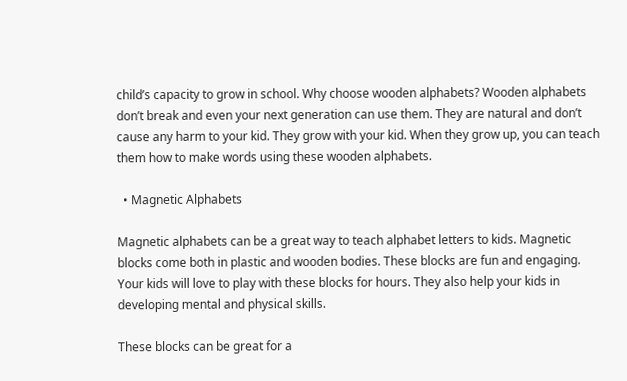child’s capacity to grow in school. Why choose wooden alphabets? Wooden alphabets don’t break and even your next generation can use them. They are natural and don’t cause any harm to your kid. They grow with your kid. When they grow up, you can teach them how to make words using these wooden alphabets.

  • Magnetic Alphabets

Magnetic alphabets can be a great way to teach alphabet letters to kids. Magnetic blocks come both in plastic and wooden bodies. These blocks are fun and engaging. Your kids will love to play with these blocks for hours. They also help your kids in developing mental and physical skills.

These blocks can be great for a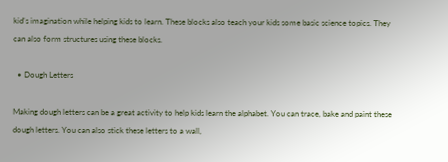kid’s imagination while helping kids to learn. These blocks also teach your kids some basic science topics. They can also form structures using these blocks.

  • Dough Letters

Making dough letters can be a great activity to help kids learn the alphabet. You can trace, bake and paint these dough letters. You can also stick these letters to a wall,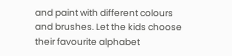and paint with different colours and brushes. Let the kids choose their favourite alphabet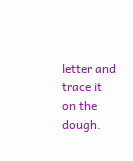letter and trace it on the dough.